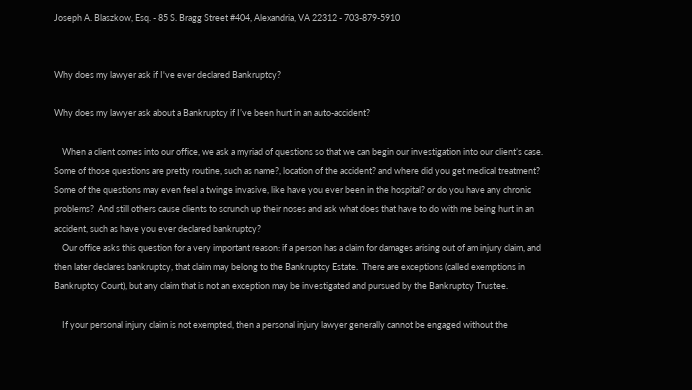Joseph A. Blaszkow, Esq. - 85 S. Bragg Street #404, Alexandria, VA 22312 - 703-879-5910


Why does my lawyer ask if I've ever declared Bankruptcy?

Why does my lawyer ask about a Bankruptcy if I’ve been hurt in an auto-accident?

    When a client comes into our office, we ask a myriad of questions so that we can begin our investigation into our client’s case.  Some of those questions are pretty routine, such as name?, location of the accident? and where did you get medical treatment?  Some of the questions may even feel a twinge invasive, like have you ever been in the hospital? or do you have any chronic problems?  And still others cause clients to scrunch up their noses and ask what does that have to do with me being hurt in an accident, such as have you ever declared bankruptcy?
    Our office asks this question for a very important reason: if a person has a claim for damages arising out of am injury claim, and then later declares bankruptcy, that claim may belong to the Bankruptcy Estate.  There are exceptions (called exemptions in Bankruptcy Court), but any claim that is not an exception may be investigated and pursued by the Bankruptcy Trustee.

    If your personal injury claim is not exempted, then a personal injury lawyer generally cannot be engaged without the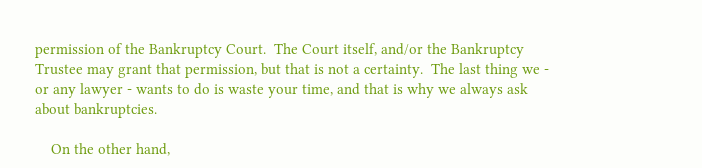permission of the Bankruptcy Court.  The Court itself, and/or the Bankruptcy Trustee may grant that permission, but that is not a certainty.  The last thing we - or any lawyer - wants to do is waste your time, and that is why we always ask about bankruptcies.

    On the other hand,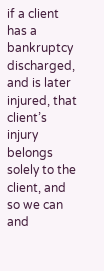if a client has a bankruptcy discharged, and is later injured, that client’s injury belongs solely to the client, and so we can and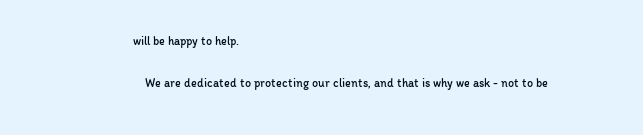will be happy to help.

    We are dedicated to protecting our clients, and that is why we ask - not to be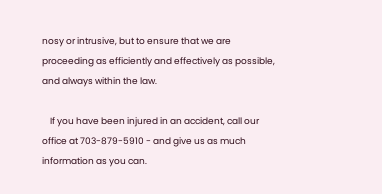nosy or intrusive, but to ensure that we are proceeding as efficiently and effectively as possible, and always within the law.

    If you have been injured in an accident, call our office at 703-879-5910 - and give us as much information as you can.